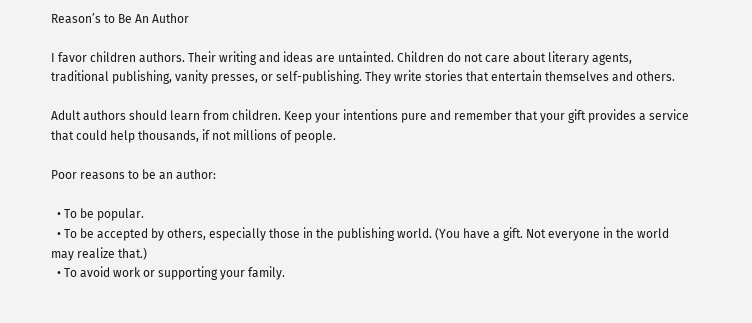Reason’s to Be An Author

I favor children authors. Their writing and ideas are untainted. Children do not care about literary agents, traditional publishing, vanity presses, or self-publishing. They write stories that entertain themselves and others.

Adult authors should learn from children. Keep your intentions pure and remember that your gift provides a service that could help thousands, if not millions of people.

Poor reasons to be an author:

  • To be popular.
  • To be accepted by others, especially those in the publishing world. (You have a gift. Not everyone in the world may realize that.)
  • To avoid work or supporting your family.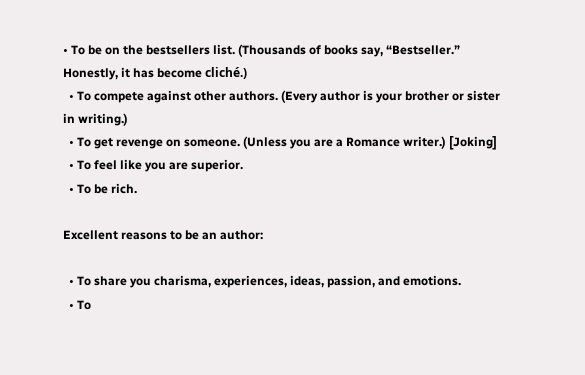• To be on the bestsellers list. (Thousands of books say, “Bestseller.” Honestly, it has become cliché.)
  • To compete against other authors. (Every author is your brother or sister in writing.)
  • To get revenge on someone. (Unless you are a Romance writer.) [Joking]
  • To feel like you are superior.
  • To be rich.

Excellent reasons to be an author:

  • To share you charisma, experiences, ideas, passion, and emotions.
  • To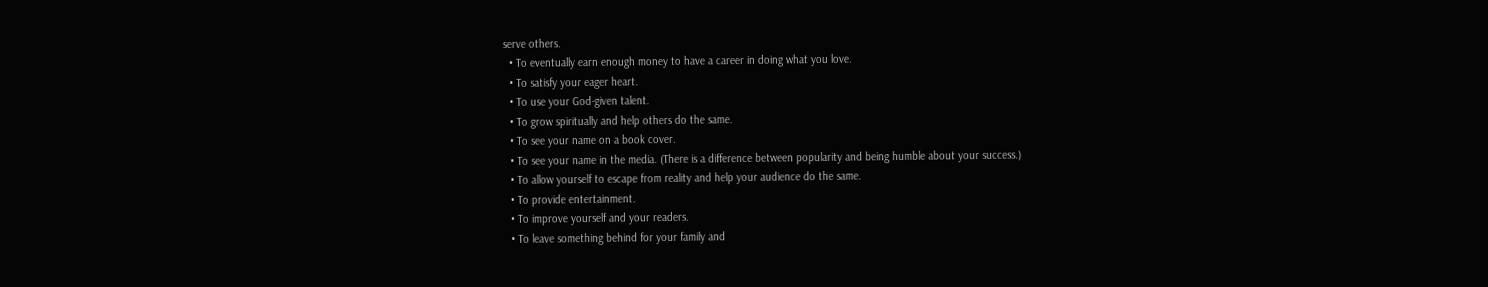serve others.
  • To eventually earn enough money to have a career in doing what you love.
  • To satisfy your eager heart.
  • To use your God-given talent.
  • To grow spiritually and help others do the same.
  • To see your name on a book cover.
  • To see your name in the media. (There is a difference between popularity and being humble about your success.)
  • To allow yourself to escape from reality and help your audience do the same.
  • To provide entertainment.
  • To improve yourself and your readers.
  • To leave something behind for your family and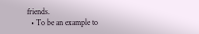friends.
  • To be an example to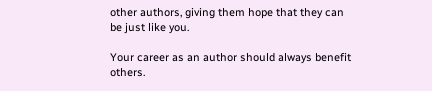other authors, giving them hope that they can be just like you.

Your career as an author should always benefit others.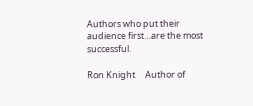Authors who put their audience first…are the most successful.

Ron Knight     Author of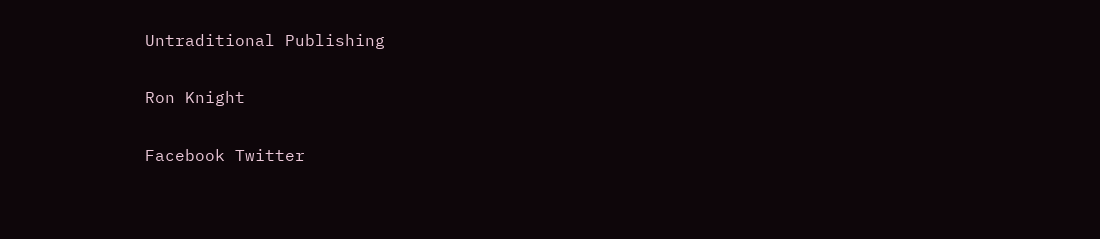Untraditional Publishing

Ron Knight

Facebook Twitter